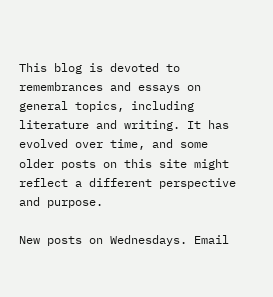This blog is devoted to remembrances and essays on general topics, including literature and writing. It has evolved over time, and some older posts on this site might reflect a different perspective and purpose.

New posts on Wednesdays. Email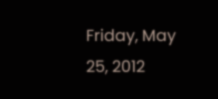Friday, May 25, 2012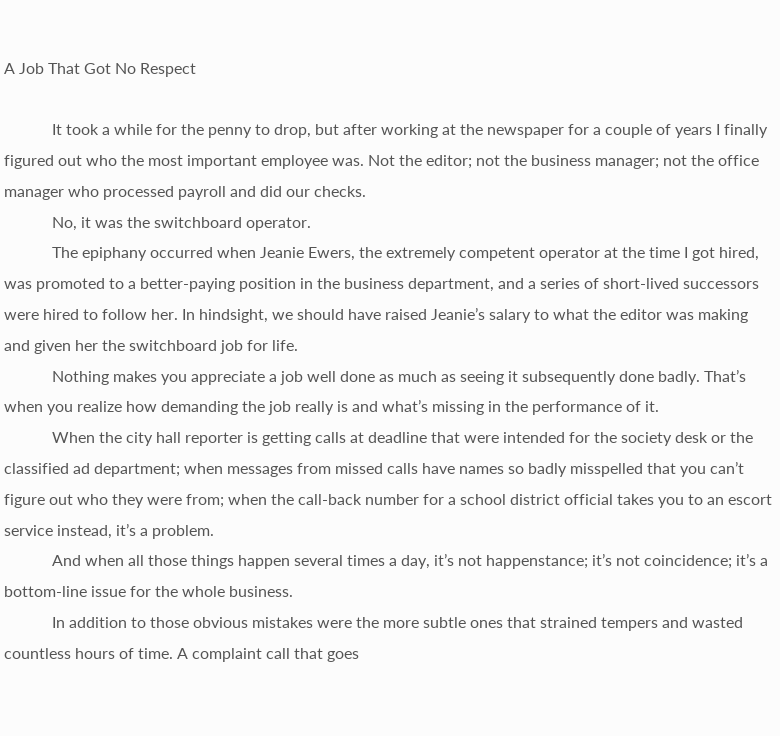A Job That Got No Respect

            It took a while for the penny to drop, but after working at the newspaper for a couple of years I finally figured out who the most important employee was. Not the editor; not the business manager; not the office manager who processed payroll and did our checks.
            No, it was the switchboard operator.
            The epiphany occurred when Jeanie Ewers, the extremely competent operator at the time I got hired, was promoted to a better-paying position in the business department, and a series of short-lived successors were hired to follow her. In hindsight, we should have raised Jeanie’s salary to what the editor was making and given her the switchboard job for life.
            Nothing makes you appreciate a job well done as much as seeing it subsequently done badly. That’s when you realize how demanding the job really is and what’s missing in the performance of it.
            When the city hall reporter is getting calls at deadline that were intended for the society desk or the classified ad department; when messages from missed calls have names so badly misspelled that you can’t figure out who they were from; when the call-back number for a school district official takes you to an escort service instead, it’s a problem.
            And when all those things happen several times a day, it’s not happenstance; it’s not coincidence; it’s a bottom-line issue for the whole business.
            In addition to those obvious mistakes were the more subtle ones that strained tempers and wasted countless hours of time. A complaint call that goes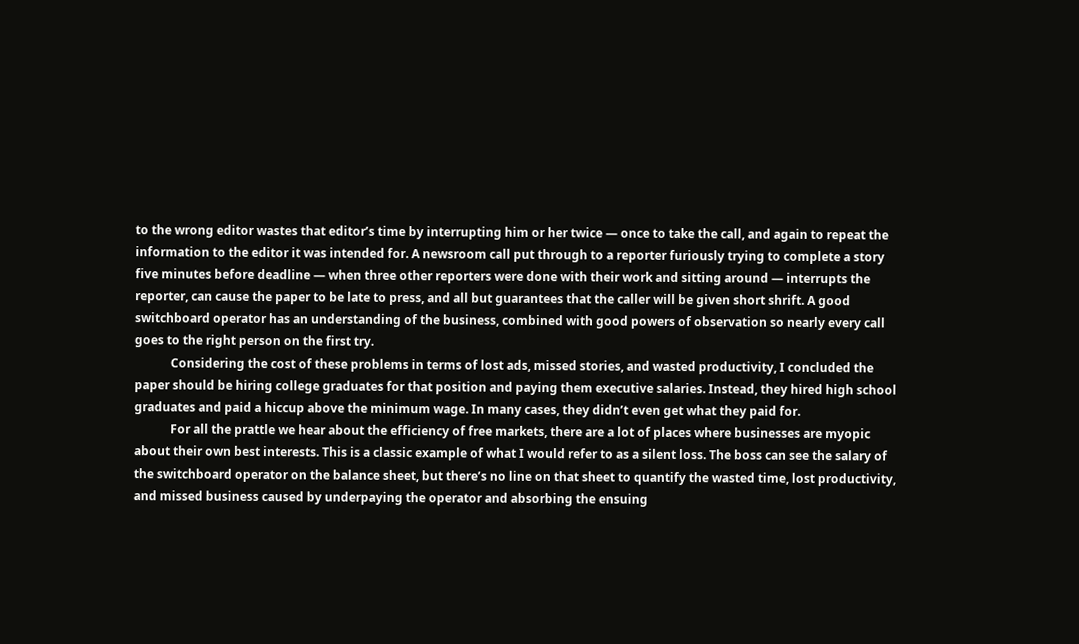to the wrong editor wastes that editor’s time by interrupting him or her twice — once to take the call, and again to repeat the information to the editor it was intended for. A newsroom call put through to a reporter furiously trying to complete a story five minutes before deadline — when three other reporters were done with their work and sitting around — interrupts the reporter, can cause the paper to be late to press, and all but guarantees that the caller will be given short shrift. A good switchboard operator has an understanding of the business, combined with good powers of observation so nearly every call goes to the right person on the first try.
            Considering the cost of these problems in terms of lost ads, missed stories, and wasted productivity, I concluded the paper should be hiring college graduates for that position and paying them executive salaries. Instead, they hired high school graduates and paid a hiccup above the minimum wage. In many cases, they didn’t even get what they paid for.
            For all the prattle we hear about the efficiency of free markets, there are a lot of places where businesses are myopic about their own best interests. This is a classic example of what I would refer to as a silent loss. The boss can see the salary of the switchboard operator on the balance sheet, but there’s no line on that sheet to quantify the wasted time, lost productivity, and missed business caused by underpaying the operator and absorbing the ensuing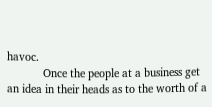havoc.
            Once the people at a business get an idea in their heads as to the worth of a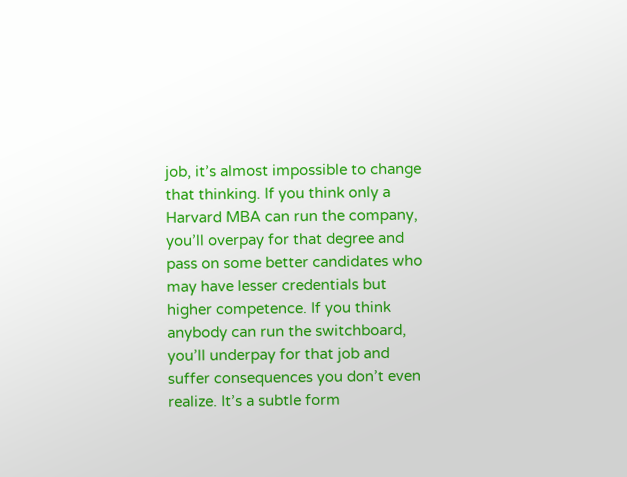job, it’s almost impossible to change that thinking. If you think only a Harvard MBA can run the company, you’ll overpay for that degree and pass on some better candidates who may have lesser credentials but higher competence. If you think anybody can run the switchboard, you’ll underpay for that job and suffer consequences you don’t even realize. It’s a subtle form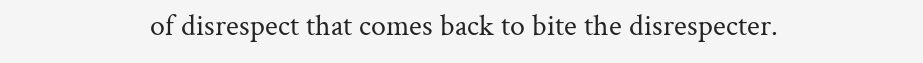of disrespect that comes back to bite the disrespecter.